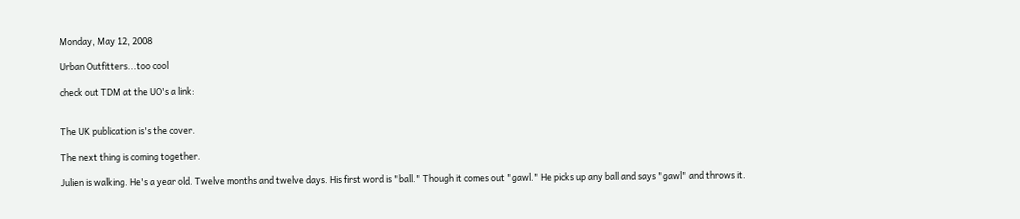Monday, May 12, 2008

Urban Outfitters...too cool

check out TDM at the UO's a link:


The UK publication is's the cover.

The next thing is coming together.

Julien is walking. He's a year old. Twelve months and twelve days. His first word is "ball." Though it comes out "gawl." He picks up any ball and says "gawl" and throws it.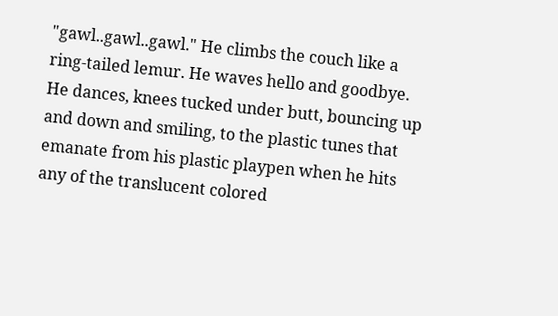"gawl..gawl..gawl." He climbs the couch like a ring-tailed lemur. He waves hello and goodbye. He dances, knees tucked under butt, bouncing up and down and smiling, to the plastic tunes that emanate from his plastic playpen when he hits any of the translucent colored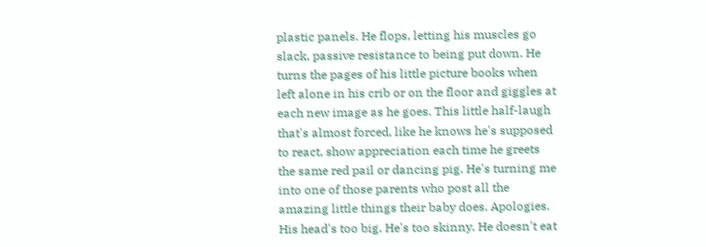plastic panels. He flops, letting his muscles go slack, passive resistance to being put down. He turns the pages of his little picture books when left alone in his crib or on the floor and giggles at each new image as he goes. This little half-laugh that's almost forced, like he knows he's supposed to react, show appreciation each time he greets the same red pail or dancing pig. He's turning me into one of those parents who post all the amazing little things their baby does. Apologies. His head's too big. He's too skinny. He doesn't eat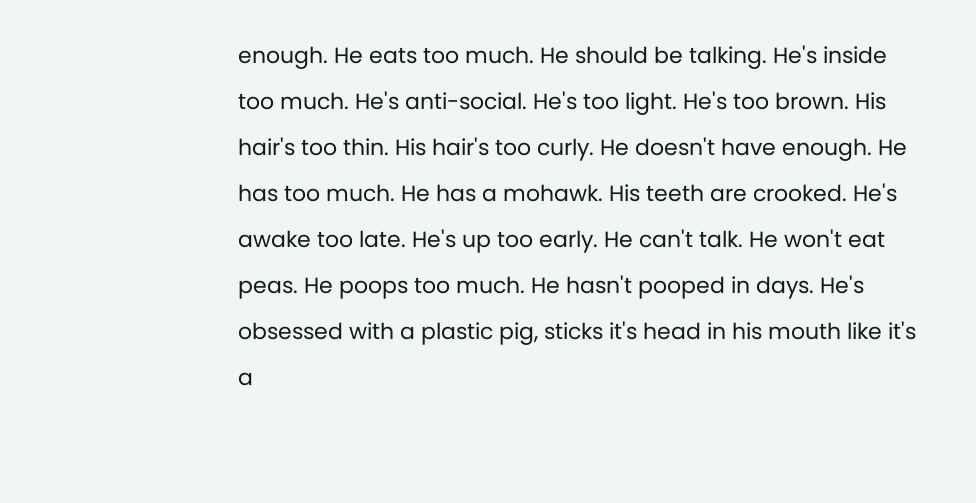enough. He eats too much. He should be talking. He's inside too much. He's anti-social. He's too light. He's too brown. His hair's too thin. His hair's too curly. He doesn't have enough. He has too much. He has a mohawk. His teeth are crooked. He's awake too late. He's up too early. He can't talk. He won't eat peas. He poops too much. He hasn't pooped in days. He's obsessed with a plastic pig, sticks it's head in his mouth like it's a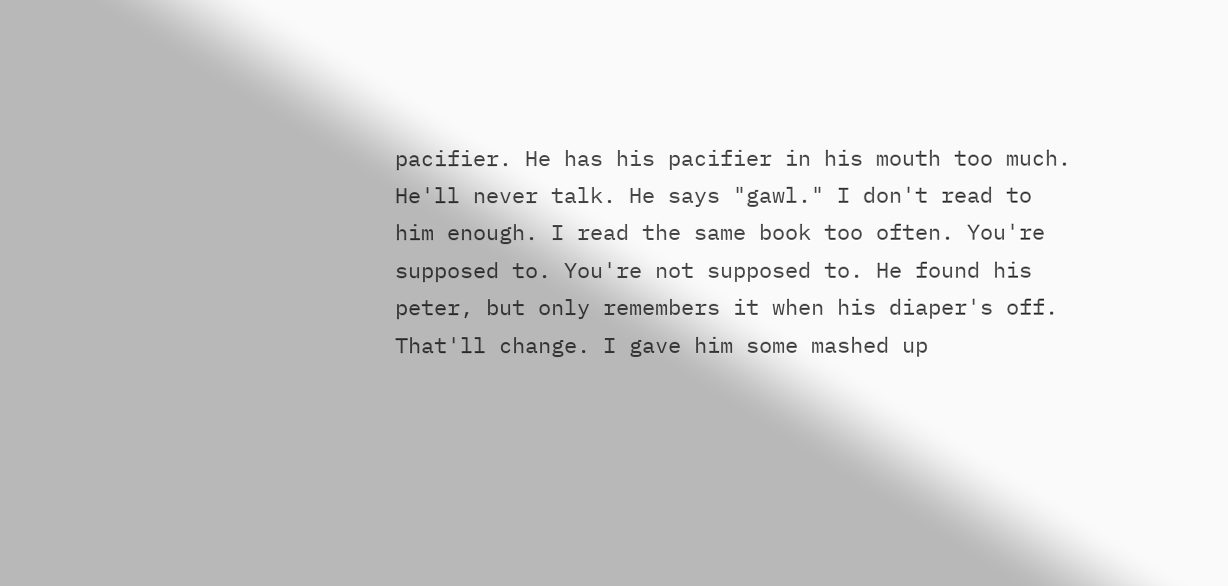pacifier. He has his pacifier in his mouth too much. He'll never talk. He says "gawl." I don't read to him enough. I read the same book too often. You're supposed to. You're not supposed to. He found his peter, but only remembers it when his diaper's off. That'll change. I gave him some mashed up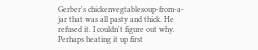Gerber's chickenvegtablesoup-from-a-jar that was all pasty and thick. He refused it. I couldn't figure out why. Perhaps heating it up first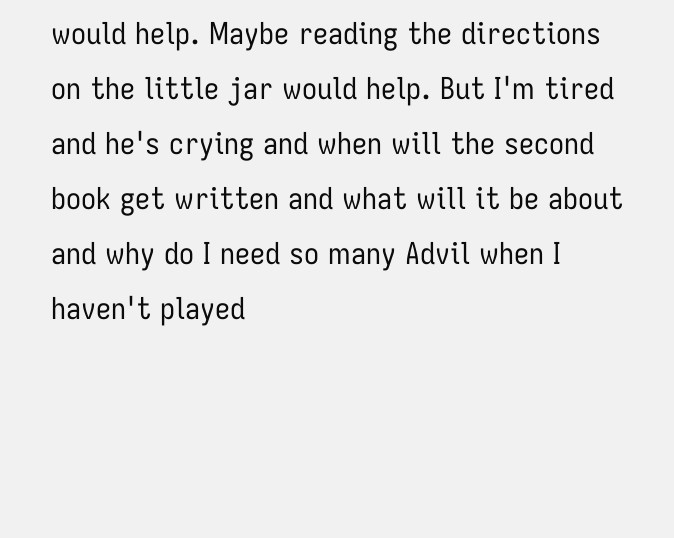would help. Maybe reading the directions on the little jar would help. But I'm tired and he's crying and when will the second book get written and what will it be about and why do I need so many Advil when I haven't played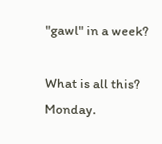"gawl" in a week?

What is all this? Monday.